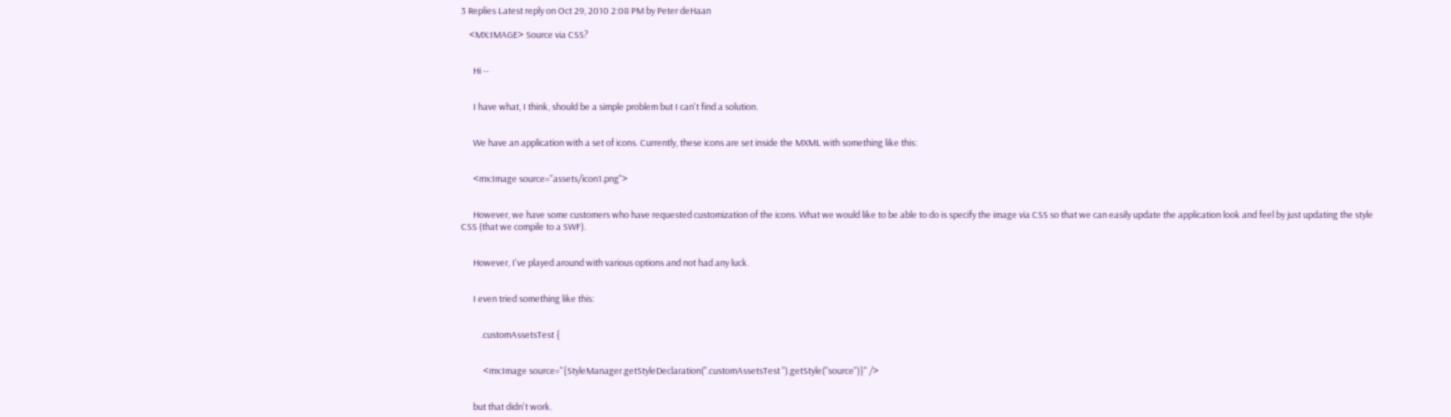3 Replies Latest reply on Oct 29, 2010 2:08 PM by Peter deHaan

    <MX:IMAGE> Source via CSS?


      Hi --


      I have what, I think, should be a simple problem but I can't find a solution.


      We have an application with a set of icons. Currently, these icons are set inside the MXML with something like this:


      <mx:Image source="assets/icon1.png">


      However, we have some customers who have requested customization of the icons. What we would like to be able to do is specify the image via CSS so that we can easily update the application look and feel by just updating the style CSS (that we compile to a SWF).


      However, I've played around with various options and not had any luck.


      I even tried something like this:


          .customAssetsTest {


           <mx:Image source="{StyleManager.getStyleDeclaration(".customAssetsTest ").getStyle("source")}" />


      but that didn't work.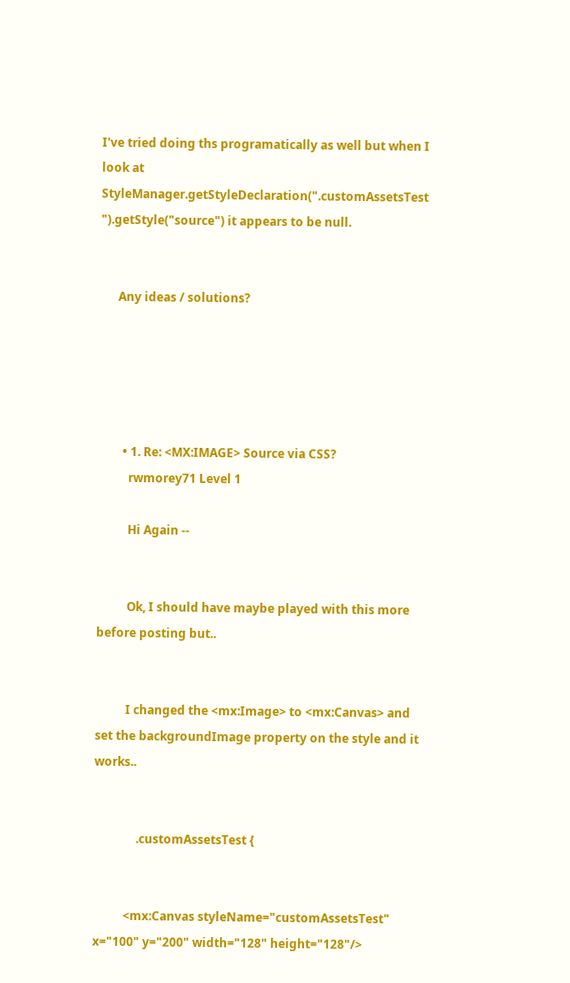I've tried doing ths programatically as well but when I look at StyleManager.getStyleDeclaration(".customAssetsTest ").getStyle("source") it appears to be null.


      Any ideas / solutions?





        • 1. Re: <MX:IMAGE> Source via CSS?
          rwmorey71 Level 1

          Hi Again --


          Ok, I should have maybe played with this more before posting but..


          I changed the <mx:Image> to <mx:Canvas> and set the backgroundImage property on the style and it works..


              .customAssetsTest {


          <mx:Canvas styleName="customAssetsTest" x="100" y="200" width="128" height="128"/>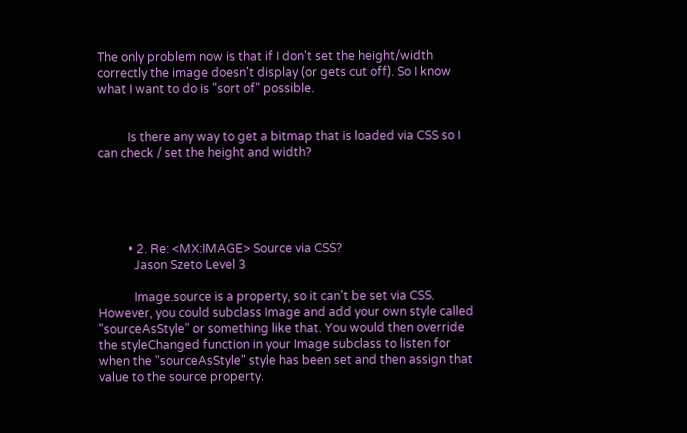The only problem now is that if I don't set the height/width correctly the image doesn't display (or gets cut off). So I know what I want to do is "sort of" possible.


          Is there any way to get a bitmap that is loaded via CSS so I can check / set the height and width?





          • 2. Re: <MX:IMAGE> Source via CSS?
            Jason Szeto Level 3

            Image.source is a property, so it can't be set via CSS. However, you could subclass Image and add your own style called "sourceAsStyle" or something like that. You would then override the styleChanged function in your Image subclass to listen for when the "sourceAsStyle" style has been set and then assign that value to the source property.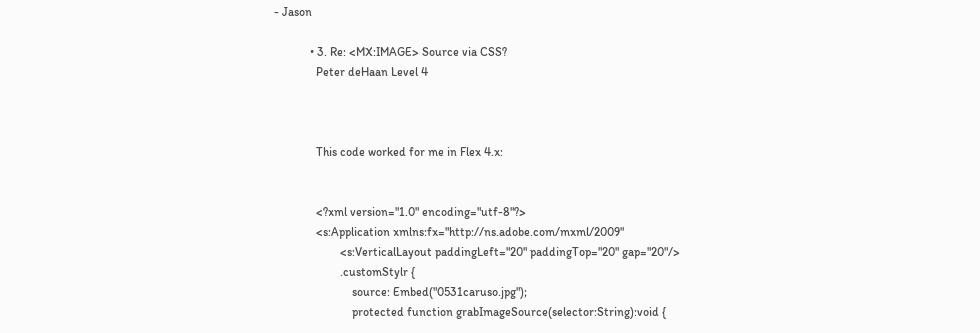- Jason

            • 3. Re: <MX:IMAGE> Source via CSS?
              Peter deHaan Level 4



              This code worked for me in Flex 4.x:


              <?xml version="1.0" encoding="utf-8"?>
              <s:Application xmlns:fx="http://ns.adobe.com/mxml/2009"
                      <s:VerticalLayout paddingLeft="20" paddingTop="20" gap="20"/>
                      .customStylr {
                          source: Embed("0531caruso.jpg");
                          protected function grabImageSource(selector:String):void {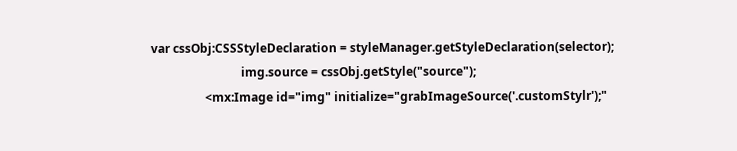var cssObj:CSSStyleDeclaration = styleManager.getStyleDeclaration(selector);
                              img.source = cssObj.getStyle("source");
                  <mx:Image id="img" initialize="grabImageSource('.customStylr');"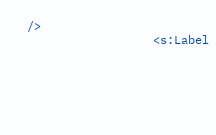/>
                  <s:Label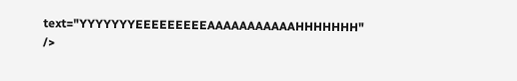text="YYYYYYYEEEEEEEEEAAAAAAAAAAAHHHHHHH" />